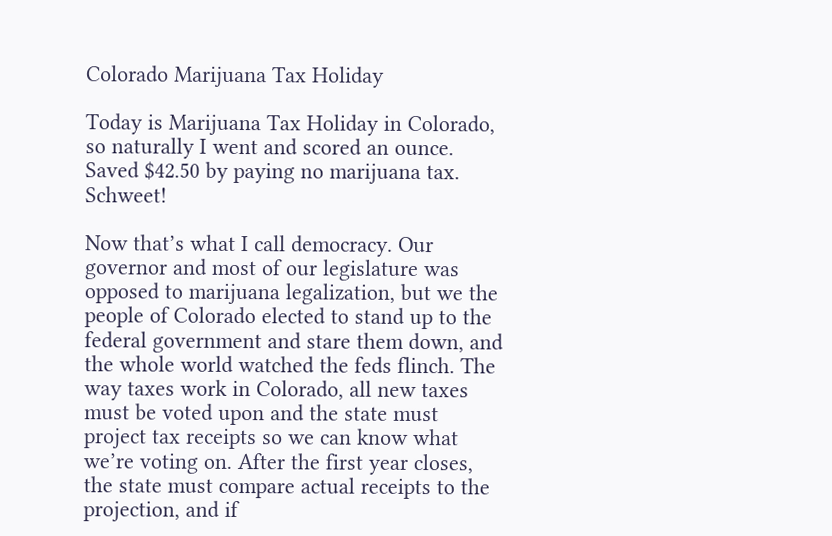Colorado Marijuana Tax Holiday

Today is Marijuana Tax Holiday in Colorado, so naturally I went and scored an ounce. Saved $42.50 by paying no marijuana tax. Schweet!

Now that’s what I call democracy. Our governor and most of our legislature was opposed to marijuana legalization, but we the people of Colorado elected to stand up to the federal government and stare them down, and the whole world watched the feds flinch. The way taxes work in Colorado, all new taxes must be voted upon and the state must project tax receipts so we can know what we’re voting on. After the first year closes, the state must compare actual receipts to the projection, and if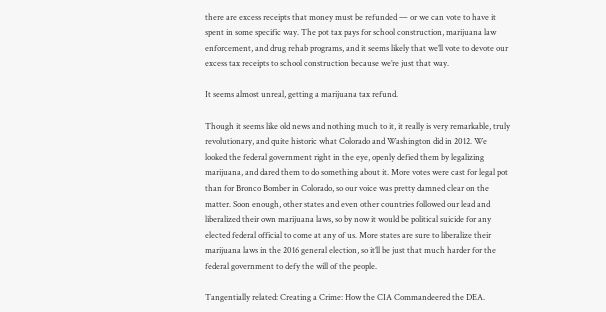there are excess receipts that money must be refunded — or we can vote to have it spent in some specific way. The pot tax pays for school construction, marijuana law enforcement, and drug rehab programs, and it seems likely that we’ll vote to devote our excess tax receipts to school construction because we’re just that way.

It seems almost unreal, getting a marijuana tax refund.

Though it seems like old news and nothing much to it, it really is very remarkable, truly revolutionary, and quite historic what Colorado and Washington did in 2012. We looked the federal government right in the eye, openly defied them by legalizing marijuana, and dared them to do something about it. More votes were cast for legal pot than for Bronco Bomber in Colorado, so our voice was pretty damned clear on the matter. Soon enough, other states and even other countries followed our lead and liberalized their own marijuana laws, so by now it would be political suicide for any elected federal official to come at any of us. More states are sure to liberalize their marijuana laws in the 2016 general election, so it’ll be just that much harder for the federal government to defy the will of the people.

Tangentially related: Creating a Crime: How the CIA Commandeered the DEA.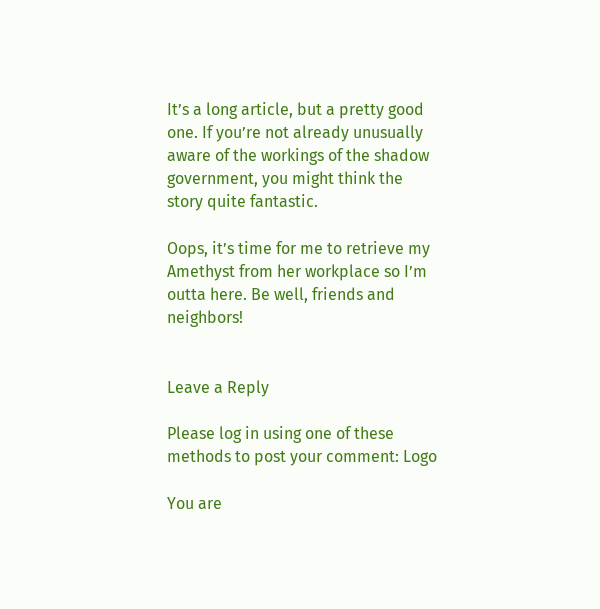It’s a long article, but a pretty good one. If you’re not already unusually aware of the workings of the shadow government, you might think the story quite fantastic.

Oops, it’s time for me to retrieve my Amethyst from her workplace so I’m outta here. Be well, friends and neighbors!


Leave a Reply

Please log in using one of these methods to post your comment: Logo

You are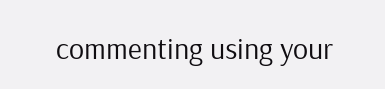commenting using your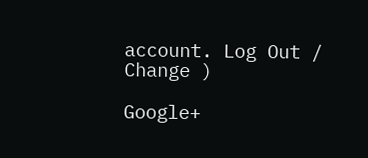account. Log Out /  Change )

Google+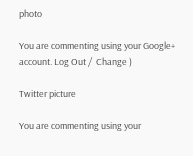photo

You are commenting using your Google+ account. Log Out /  Change )

Twitter picture

You are commenting using your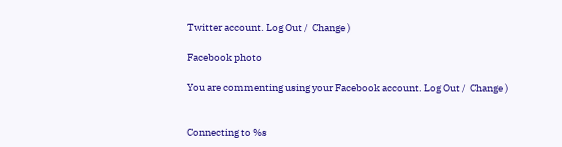Twitter account. Log Out /  Change )

Facebook photo

You are commenting using your Facebook account. Log Out /  Change )


Connecting to %s